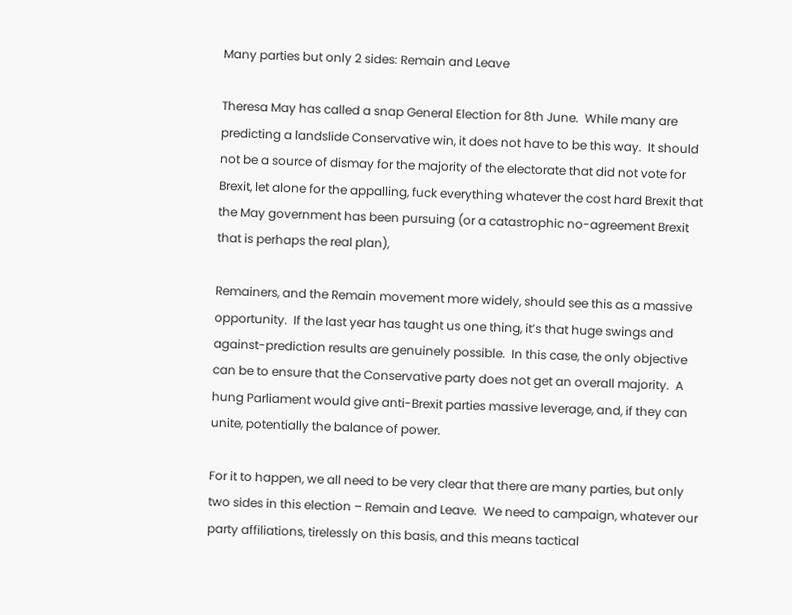Many parties but only 2 sides: Remain and Leave

Theresa May has called a snap General Election for 8th June.  While many are predicting a landslide Conservative win, it does not have to be this way.  It should not be a source of dismay for the majority of the electorate that did not vote for Brexit, let alone for the appalling, fuck everything whatever the cost hard Brexit that the May government has been pursuing (or a catastrophic no-agreement Brexit that is perhaps the real plan),

Remainers, and the Remain movement more widely, should see this as a massive opportunity.  If the last year has taught us one thing, it’s that huge swings and against-prediction results are genuinely possible.  In this case, the only objective can be to ensure that the Conservative party does not get an overall majority.  A hung Parliament would give anti-Brexit parties massive leverage, and, if they can unite, potentially the balance of power.

For it to happen, we all need to be very clear that there are many parties, but only two sides in this election – Remain and Leave.  We need to campaign, whatever our party affiliations, tirelessly on this basis, and this means tactical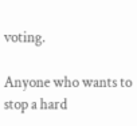voting.

Anyone who wants to stop a hard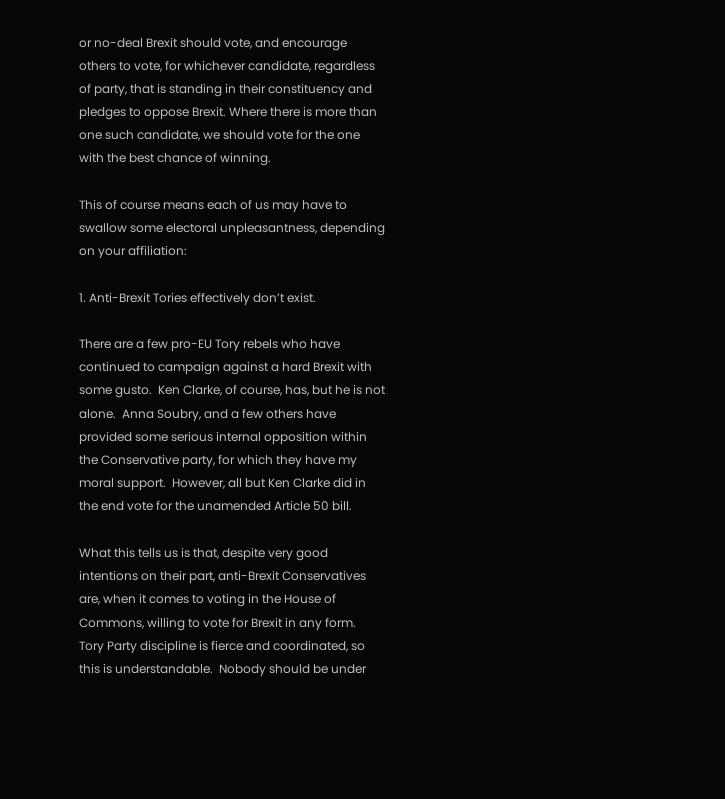or no-deal Brexit should vote, and encourage others to vote, for whichever candidate, regardless of party, that is standing in their constituency and pledges to oppose Brexit. Where there is more than one such candidate, we should vote for the one with the best chance of winning.

This of course means each of us may have to swallow some electoral unpleasantness, depending on your affiliation:

1. Anti-Brexit Tories effectively don’t exist.

There are a few pro-EU Tory rebels who have continued to campaign against a hard Brexit with some gusto.  Ken Clarke, of course, has, but he is not alone.  Anna Soubry, and a few others have provided some serious internal opposition within the Conservative party, for which they have my moral support.  However, all but Ken Clarke did in the end vote for the unamended Article 50 bill.

What this tells us is that, despite very good intentions on their part, anti-Brexit Conservatives are, when it comes to voting in the House of Commons, willing to vote for Brexit in any form.  Tory Party discipline is fierce and coordinated, so this is understandable.  Nobody should be under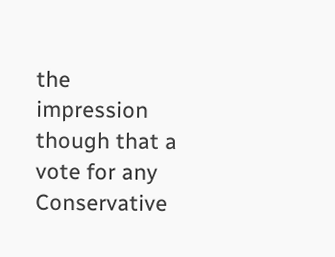the impression though that a vote for any Conservative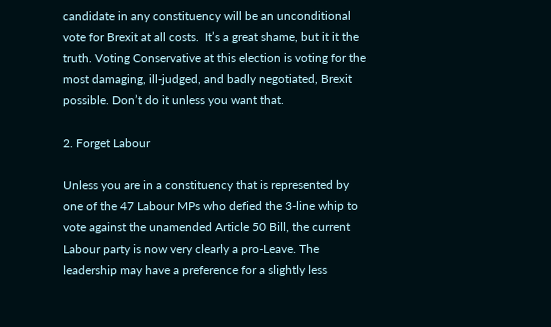candidate in any constituency will be an unconditional vote for Brexit at all costs.  It’s a great shame, but it it the truth. Voting Conservative at this election is voting for the most damaging, ill-judged, and badly negotiated, Brexit possible. Don’t do it unless you want that.

2. Forget Labour

Unless you are in a constituency that is represented by one of the 47 Labour MPs who defied the 3-line whip to vote against the unamended Article 50 Bill, the current Labour party is now very clearly a pro-Leave. The leadership may have a preference for a slightly less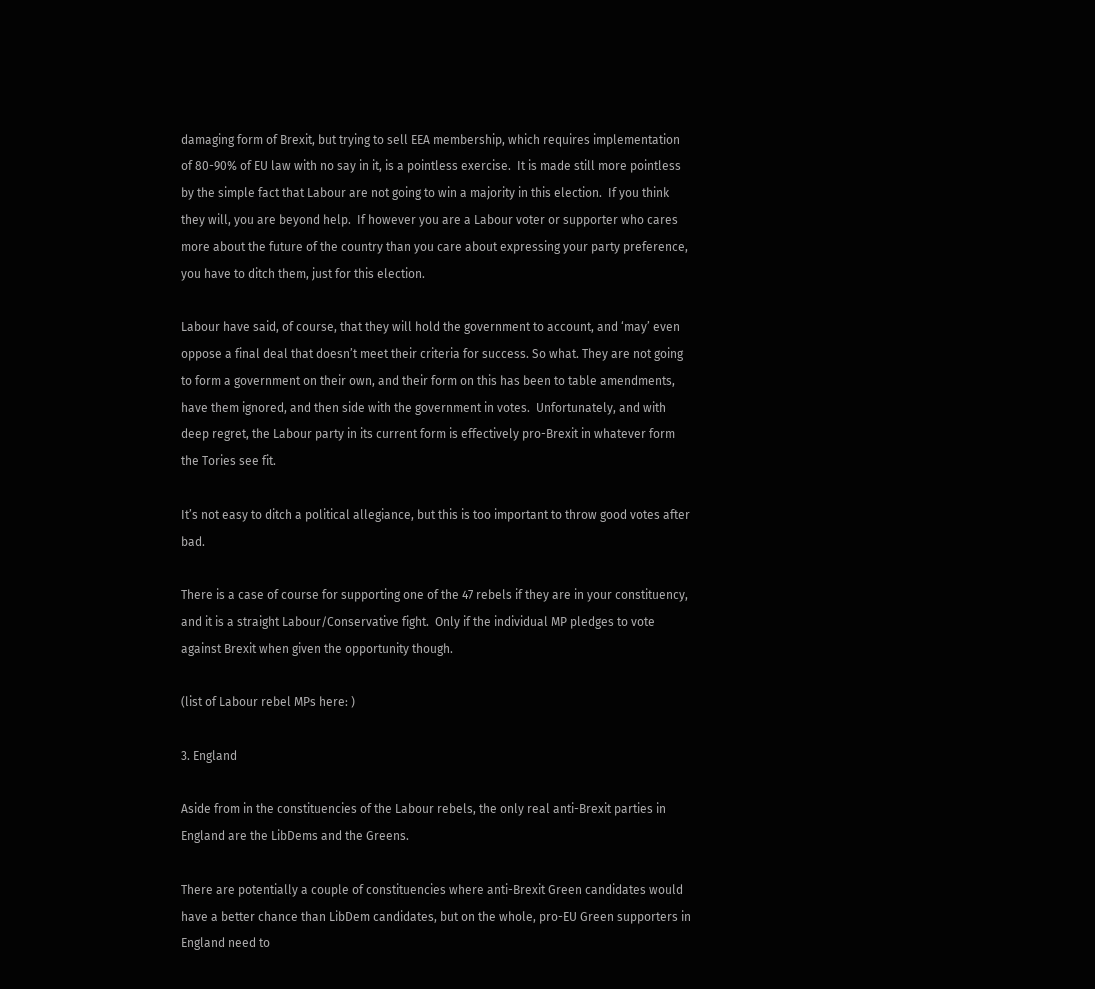damaging form of Brexit, but trying to sell EEA membership, which requires implementation of 80-90% of EU law with no say in it, is a pointless exercise.  It is made still more pointless by the simple fact that Labour are not going to win a majority in this election.  If you think they will, you are beyond help.  If however you are a Labour voter or supporter who cares more about the future of the country than you care about expressing your party preference, you have to ditch them, just for this election.

Labour have said, of course, that they will hold the government to account, and ‘may’ even oppose a final deal that doesn’t meet their criteria for success. So what. They are not going to form a government on their own, and their form on this has been to table amendments, have them ignored, and then side with the government in votes.  Unfortunately, and with deep regret, the Labour party in its current form is effectively pro-Brexit in whatever form the Tories see fit.

It’s not easy to ditch a political allegiance, but this is too important to throw good votes after bad.

There is a case of course for supporting one of the 47 rebels if they are in your constituency, and it is a straight Labour/Conservative fight.  Only if the individual MP pledges to vote against Brexit when given the opportunity though.

(list of Labour rebel MPs here: )

3. England

Aside from in the constituencies of the Labour rebels, the only real anti-Brexit parties in England are the LibDems and the Greens.

There are potentially a couple of constituencies where anti-Brexit Green candidates would have a better chance than LibDem candidates, but on the whole, pro-EU Green supporters in England need to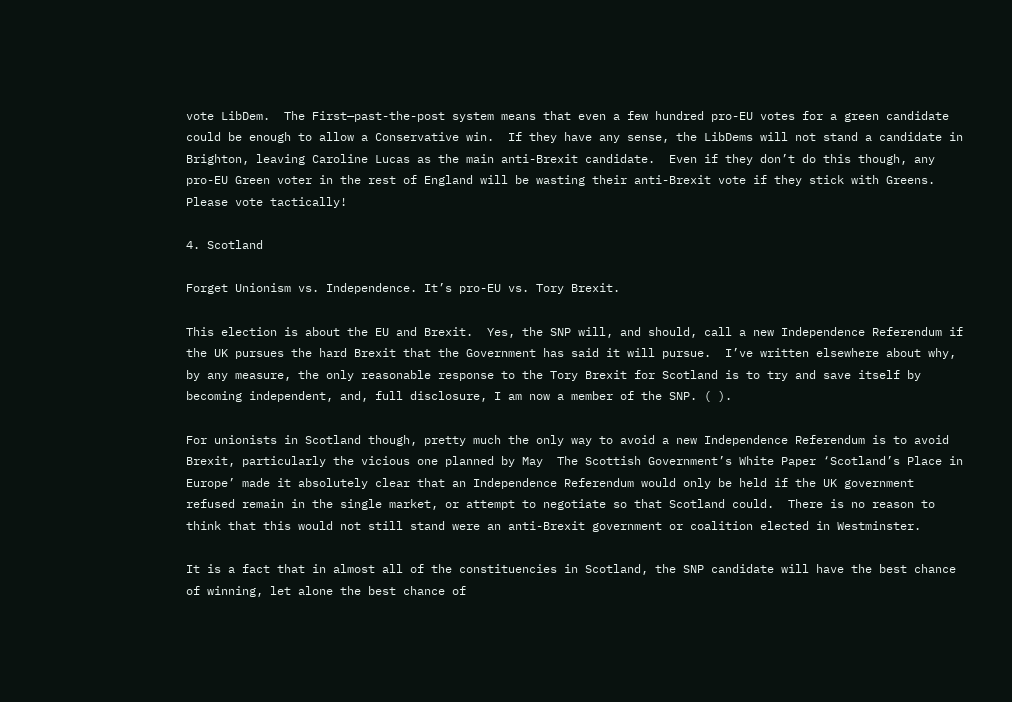vote LibDem.  The First—past-the-post system means that even a few hundred pro-EU votes for a green candidate could be enough to allow a Conservative win.  If they have any sense, the LibDems will not stand a candidate in Brighton, leaving Caroline Lucas as the main anti-Brexit candidate.  Even if they don’t do this though, any pro-EU Green voter in the rest of England will be wasting their anti-Brexit vote if they stick with Greens.  Please vote tactically!

4. Scotland

Forget Unionism vs. Independence. It’s pro-EU vs. Tory Brexit.

This election is about the EU and Brexit.  Yes, the SNP will, and should, call a new Independence Referendum if the UK pursues the hard Brexit that the Government has said it will pursue.  I’ve written elsewhere about why, by any measure, the only reasonable response to the Tory Brexit for Scotland is to try and save itself by becoming independent, and, full disclosure, I am now a member of the SNP. ( ).

For unionists in Scotland though, pretty much the only way to avoid a new Independence Referendum is to avoid Brexit, particularly the vicious one planned by May  The Scottish Government’s White Paper ‘Scotland’s Place in Europe’ made it absolutely clear that an Independence Referendum would only be held if the UK government refused remain in the single market, or attempt to negotiate so that Scotland could.  There is no reason to think that this would not still stand were an anti-Brexit government or coalition elected in Westminster.

It is a fact that in almost all of the constituencies in Scotland, the SNP candidate will have the best chance of winning, let alone the best chance of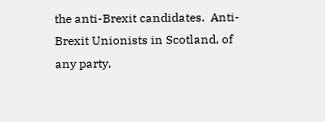the anti-Brexit candidates.  Anti-Brexit Unionists in Scotland, of any party,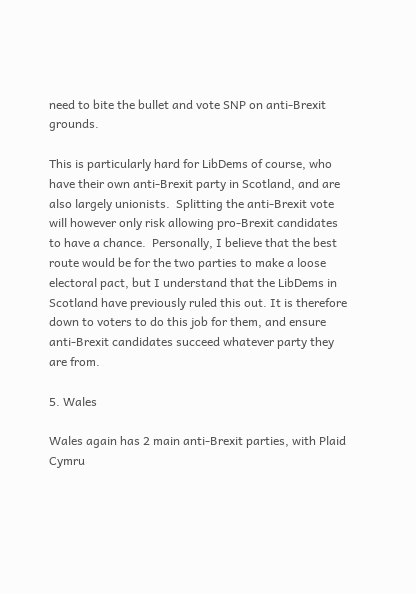need to bite the bullet and vote SNP on anti-Brexit grounds.

This is particularly hard for LibDems of course, who have their own anti-Brexit party in Scotland, and are also largely unionists.  Splitting the anti-Brexit vote will however only risk allowing pro-Brexit candidates to have a chance.  Personally, I believe that the best route would be for the two parties to make a loose electoral pact, but I understand that the LibDems in Scotland have previously ruled this out. It is therefore down to voters to do this job for them, and ensure anti-Brexit candidates succeed whatever party they are from.

5. Wales

Wales again has 2 main anti-Brexit parties, with Plaid Cymru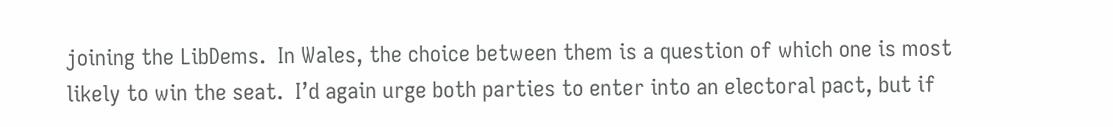joining the LibDems.  In Wales, the choice between them is a question of which one is most likely to win the seat.  I’d again urge both parties to enter into an electoral pact, but if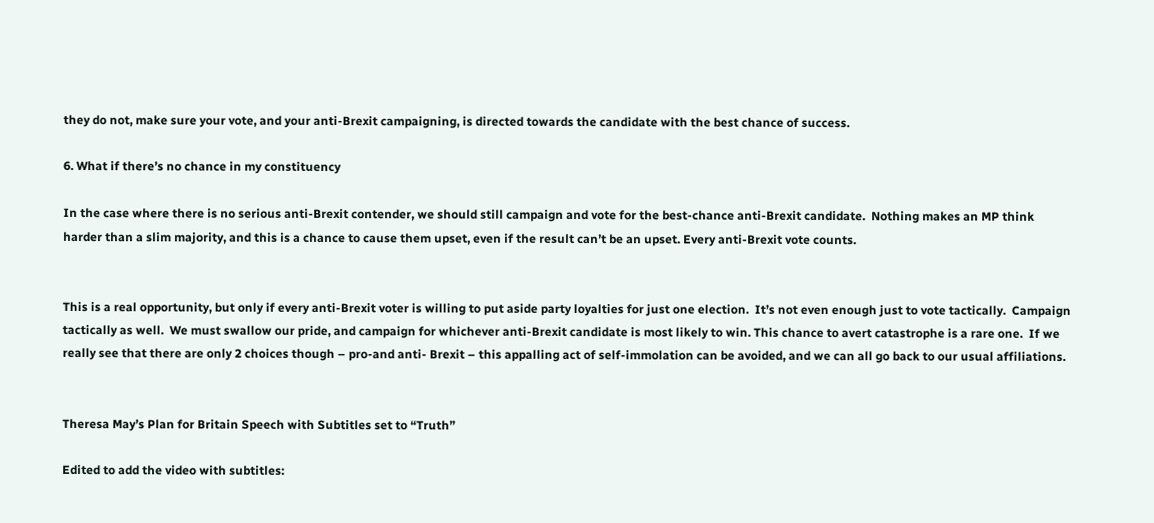they do not, make sure your vote, and your anti-Brexit campaigning, is directed towards the candidate with the best chance of success.

6. What if there’s no chance in my constituency

In the case where there is no serious anti-Brexit contender, we should still campaign and vote for the best-chance anti-Brexit candidate.  Nothing makes an MP think harder than a slim majority, and this is a chance to cause them upset, even if the result can’t be an upset. Every anti-Brexit vote counts.


This is a real opportunity, but only if every anti-Brexit voter is willing to put aside party loyalties for just one election.  It’s not even enough just to vote tactically.  Campaign tactically as well.  We must swallow our pride, and campaign for whichever anti-Brexit candidate is most likely to win. This chance to avert catastrophe is a rare one.  If we really see that there are only 2 choices though – pro-and anti- Brexit – this appalling act of self-immolation can be avoided, and we can all go back to our usual affiliations.


Theresa May’s Plan for Britain Speech with Subtitles set to “Truth”

Edited to add the video with subtitles: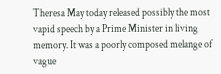Theresa May today released possibly the most vapid speech by a Prime Minister in living memory. It was a poorly composed melange of vague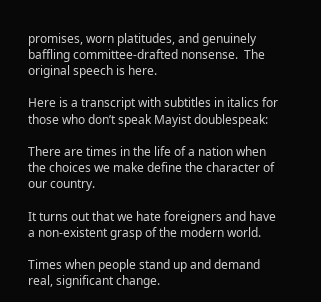promises, worn platitudes, and genuinely baffling committee-drafted nonsense.  The original speech is here.

Here is a transcript with subtitles in italics for those who don’t speak Mayist doublespeak:

There are times in the life of a nation when the choices we make define the character of our country.

It turns out that we hate foreigners and have a non-existent grasp of the modern world.

Times when people stand up and demand real, significant change.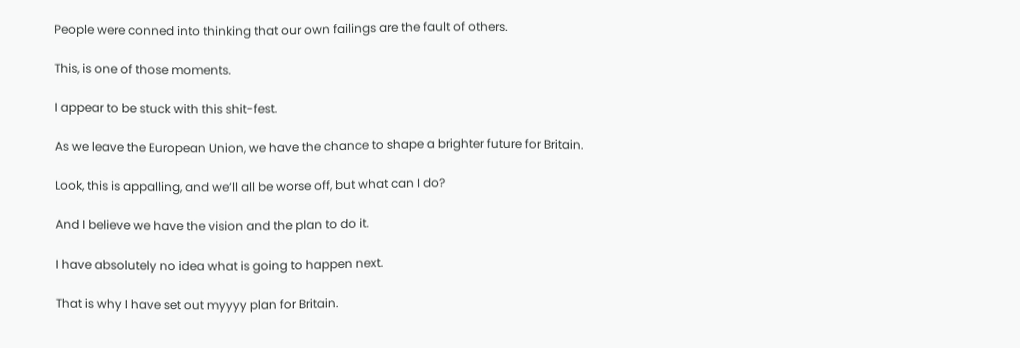People were conned into thinking that our own failings are the fault of others.

This, is one of those moments.

I appear to be stuck with this shit-fest.

As we leave the European Union, we have the chance to shape a brighter future for Britain.

Look, this is appalling, and we’ll all be worse off, but what can I do?

And I believe we have the vision and the plan to do it.

I have absolutely no idea what is going to happen next.

That is why I have set out myyyy plan for Britain.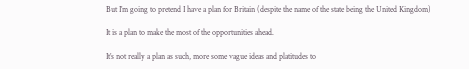But I’m going to pretend I have a plan for Britain (despite the name of the state being the United Kingdom)

It is a plan to make the most of the opportunities ahead.

It’s not really a plan as such, more some vague ideas and platitudes to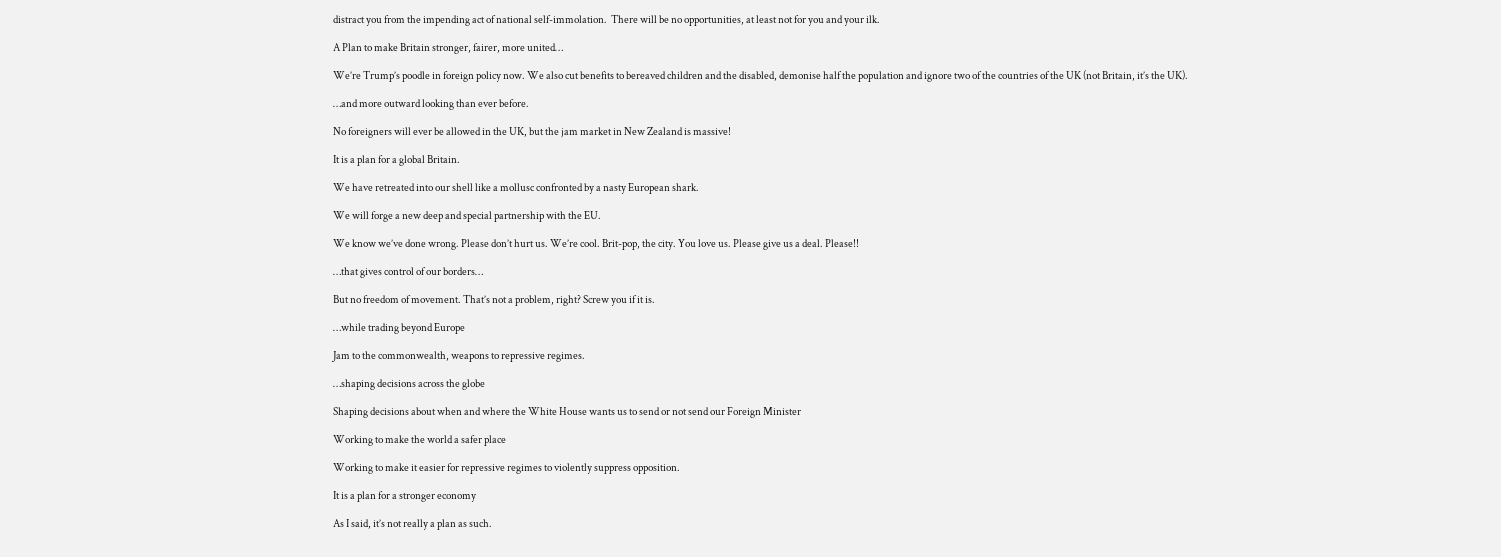distract you from the impending act of national self-immolation.  There will be no opportunities, at least not for you and your ilk.

A Plan to make Britain stronger, fairer, more united…

We’re Trump’s poodle in foreign policy now. We also cut benefits to bereaved children and the disabled, demonise half the population and ignore two of the countries of the UK (not Britain, it’s the UK).

…and more outward looking than ever before.

No foreigners will ever be allowed in the UK, but the jam market in New Zealand is massive!

It is a plan for a global Britain.

We have retreated into our shell like a mollusc confronted by a nasty European shark.

We will forge a new deep and special partnership with the EU.

We know we’ve done wrong. Please don’t hurt us. We’re cool. Brit-pop, the city. You love us. Please give us a deal. Please!!

…that gives control of our borders…

But no freedom of movement. That’s not a problem, right? Screw you if it is.

…while trading beyond Europe

Jam to the commonwealth, weapons to repressive regimes.

…shaping decisions across the globe

Shaping decisions about when and where the White House wants us to send or not send our Foreign Minister

Working to make the world a safer place

Working to make it easier for repressive regimes to violently suppress opposition.

It is a plan for a stronger economy

As I said, it’s not really a plan as such.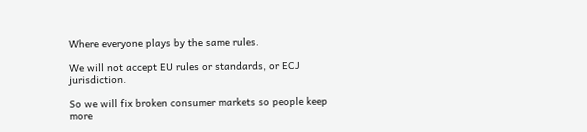Where everyone plays by the same rules.

We will not accept EU rules or standards, or ECJ jurisdiction.

So we will fix broken consumer markets so people keep more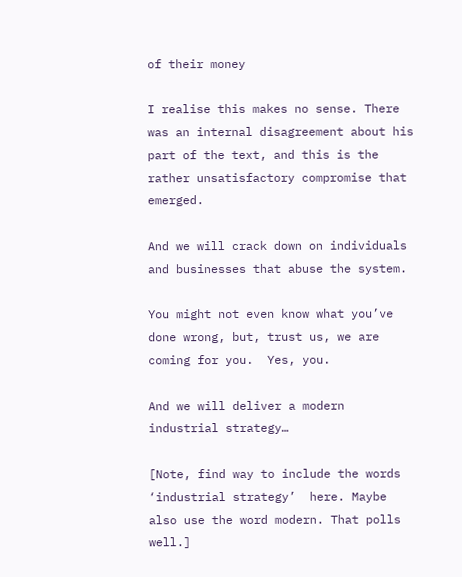of their money

I realise this makes no sense. There was an internal disagreement about his part of the text, and this is the rather unsatisfactory compromise that emerged.

And we will crack down on individuals and businesses that abuse the system.

You might not even know what you’ve done wrong, but, trust us, we are coming for you.  Yes, you.

And we will deliver a modern industrial strategy…

[Note, find way to include the words ‘industrial strategy’  here. Maybe also use the word modern. That polls well.]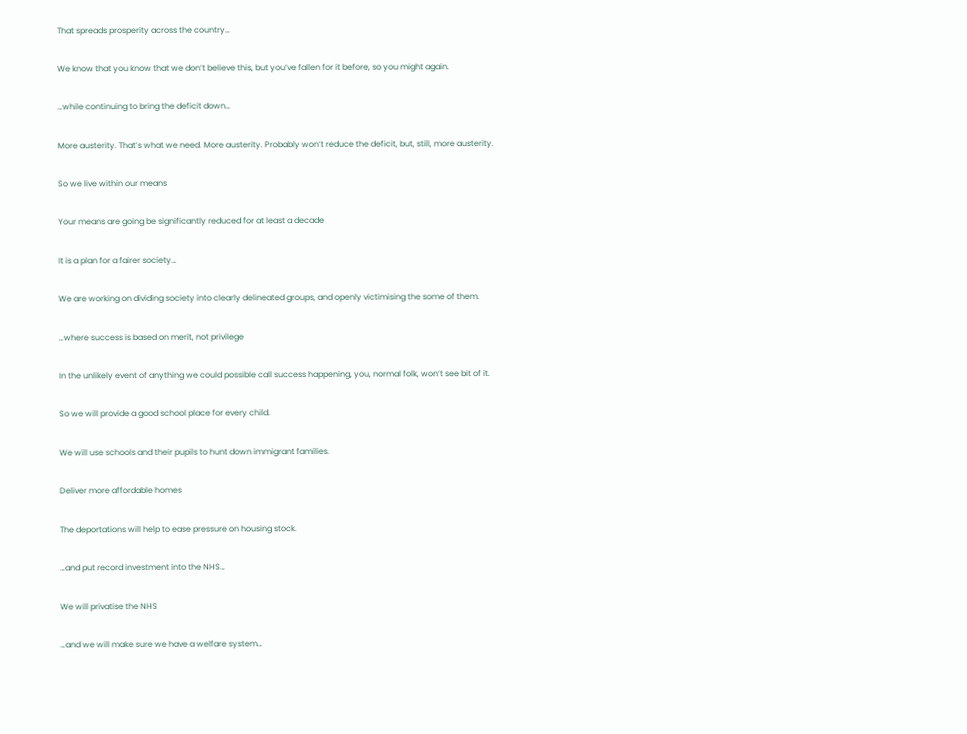That spreads prosperity across the country…

We know that you know that we don’t believe this, but you’ve fallen for it before, so you might again.

…while continuing to bring the deficit down…

More austerity. That’s what we need. More austerity. Probably won’t reduce the deficit, but, still, more austerity.

So we live within our means

Your means are going be significantly reduced for at least a decade

It is a plan for a fairer society…

We are working on dividing society into clearly delineated groups, and openly victimising the some of them.

…where success is based on merit, not privilege

In the unlikely event of anything we could possible call success happening, you, normal folk, won’t see bit of it.

So we will provide a good school place for every child.

We will use schools and their pupils to hunt down immigrant families.

Deliver more affordable homes

The deportations will help to ease pressure on housing stock.

…and put record investment into the NHS…

We will privatise the NHS

…and we will make sure we have a welfare system…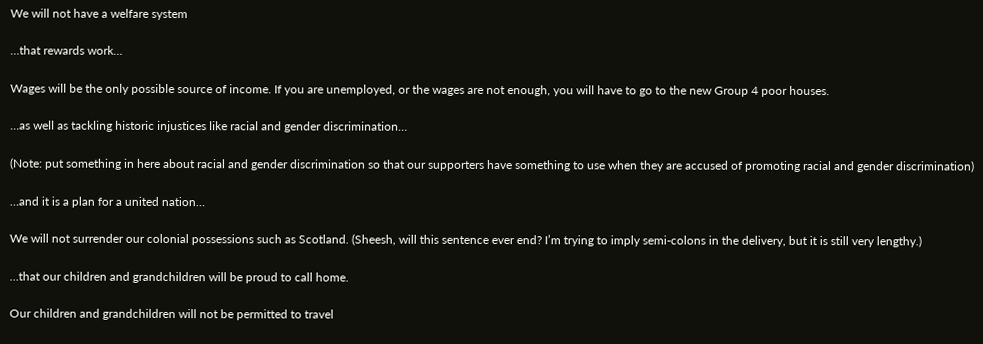We will not have a welfare system

…that rewards work…

Wages will be the only possible source of income. If you are unemployed, or the wages are not enough, you will have to go to the new Group 4 poor houses.

…as well as tackling historic injustices like racial and gender discrimination…

(Note: put something in here about racial and gender discrimination so that our supporters have something to use when they are accused of promoting racial and gender discrimination)

…and it is a plan for a united nation…

We will not surrender our colonial possessions such as Scotland. (Sheesh, will this sentence ever end? I’m trying to imply semi-colons in the delivery, but it is still very lengthy.)

…that our children and grandchildren will be proud to call home.

Our children and grandchildren will not be permitted to travel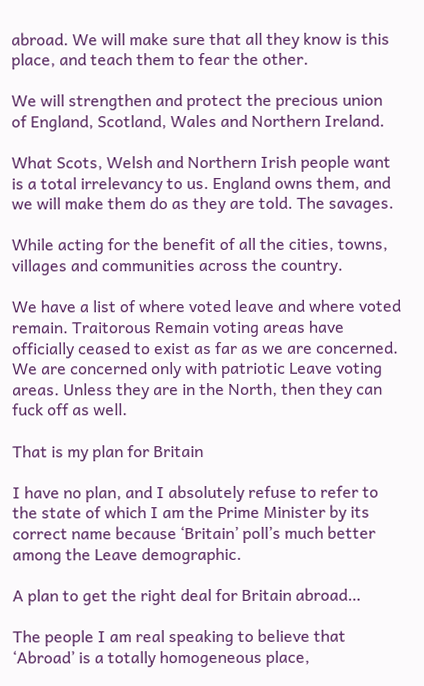abroad. We will make sure that all they know is this place, and teach them to fear the other.

We will strengthen and protect the precious union of England, Scotland, Wales and Northern Ireland.

What Scots, Welsh and Northern Irish people want is a total irrelevancy to us. England owns them, and we will make them do as they are told. The savages.

While acting for the benefit of all the cities, towns, villages and communities across the country.

We have a list of where voted leave and where voted remain. Traitorous Remain voting areas have officially ceased to exist as far as we are concerned. We are concerned only with patriotic Leave voting areas. Unless they are in the North, then they can fuck off as well.

That is my plan for Britain

I have no plan, and I absolutely refuse to refer to the state of which I am the Prime Minister by its correct name because ‘Britain’ poll’s much better among the Leave demographic.

A plan to get the right deal for Britain abroad…

The people I am real speaking to believe that ‘Abroad’ is a totally homogeneous place,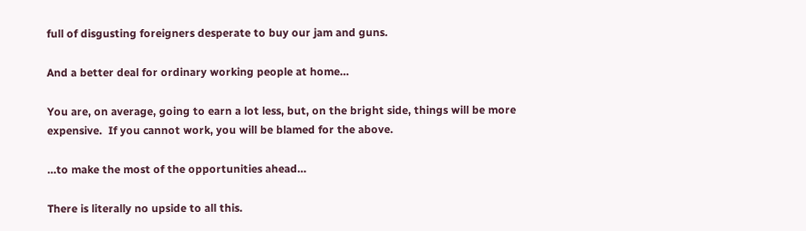full of disgusting foreigners desperate to buy our jam and guns.

And a better deal for ordinary working people at home…

You are, on average, going to earn a lot less, but, on the bright side, things will be more expensive.  If you cannot work, you will be blamed for the above.

…to make the most of the opportunities ahead…

There is literally no upside to all this.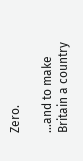Zero.

…and to make Britain a country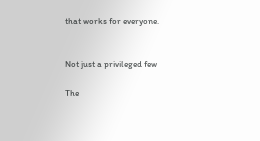that works for everyone.


Not just a privileged few

The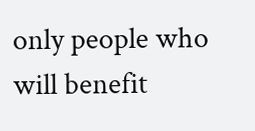only people who will benefit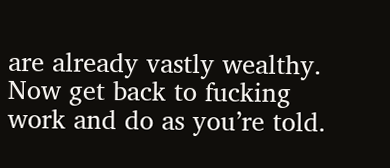are already vastly wealthy.  Now get back to fucking work and do as you’re told.